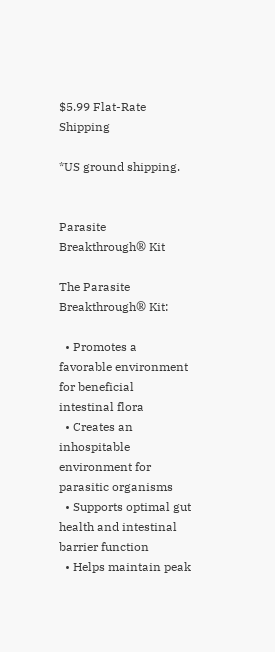$5.99 Flat-Rate Shipping

*US ground shipping.


Parasite Breakthrough® Kit

The Parasite Breakthrough® Kit:

  • Promotes a favorable environment for beneficial intestinal flora
  • Creates an inhospitable environment for parasitic organisms
  • Supports optimal gut health and intestinal barrier function
  • Helps maintain peak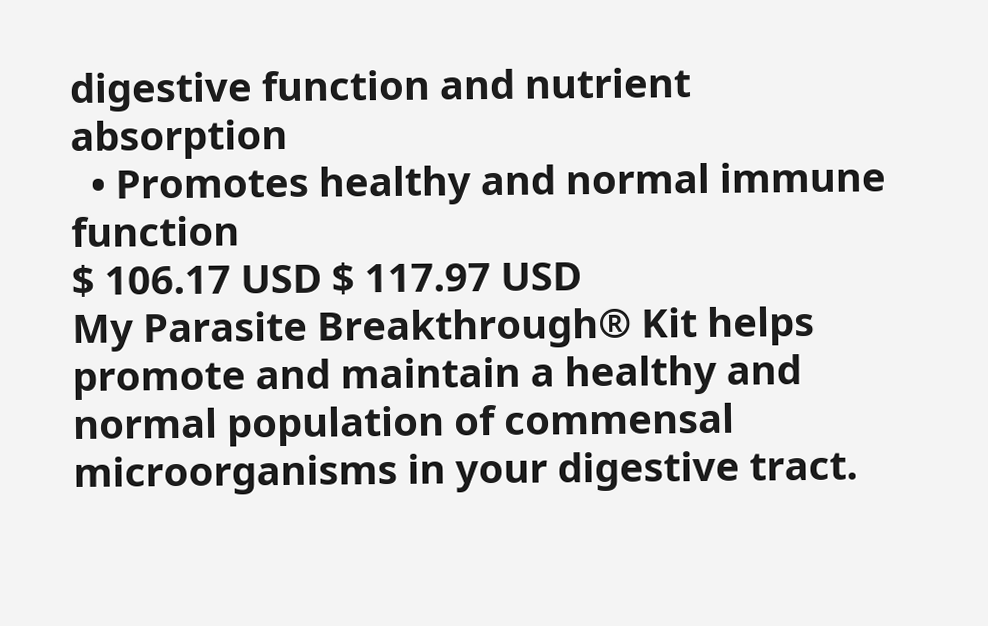digestive function and nutrient absorption
  • Promotes healthy and normal immune function
$ 106.17 USD $ 117.97 USD
My Parasite Breakthrough® Kit helps promote and maintain a healthy and normal population of commensal microorganisms in your digestive tract.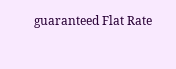guaranteed Flat Rate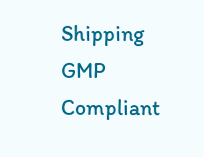Shipping GMP Compliant